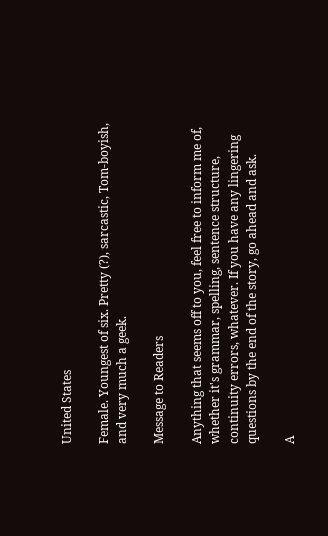United States

Female. Youngest of six. Pretty (?), sarcastic, Tom-boyish, and very much a geek.

Message to Readers

Anything that seems off to you, feel free to inform me of, whether it's grammar, spelling, sentence structure, continuity errors, whatever. If you have any lingering questions by the end of the story, go ahead and ask.

A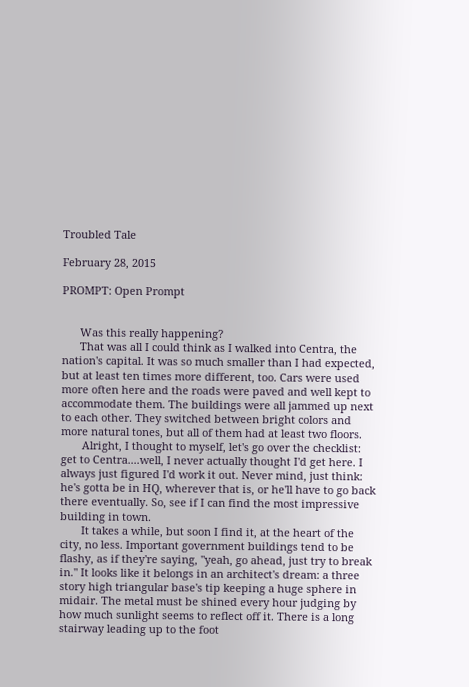Troubled Tale

February 28, 2015

PROMPT: Open Prompt


      Was this really happening?
      That was all I could think as I walked into Centra, the nation's capital. It was so much smaller than I had expected, but at least ten times more different, too. Cars were used more often here and the roads were paved and well kept to accommodate them. The buildings were all jammed up next to each other. They switched between bright colors and more natural tones, but all of them had at least two floors.
       Alright, I thought to myself, let's go over the checklist: get to Centra....well, I never actually thought I'd get here. I always just figured I'd work it out. Never mind, just think: he's gotta be in HQ, wherever that is, or he'll have to go back there eventually. So, see if I can find the most impressive building in town.
       It takes a while, but soon I find it, at the heart of the city, no less. Important government buildings tend to be flashy, as if they're saying, "yeah, go ahead, just try to break in." It looks like it belongs in an architect's dream: a three story high triangular base's tip keeping a huge sphere in midair. The metal must be shined every hour judging by how much sunlight seems to reflect off it. There is a long stairway leading up to the foot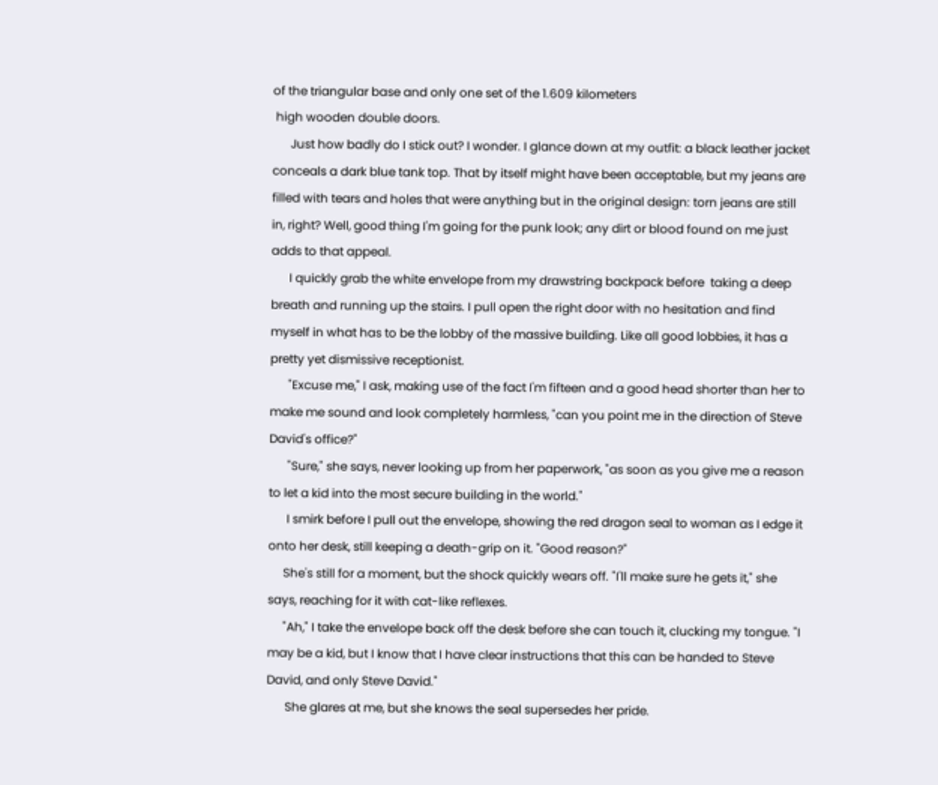of the triangular base and only one set of the 1.609 kilometers
 high wooden double doors.
      Just how badly do I stick out? I wonder. I glance down at my outfit: a black leather jacket conceals a dark blue tank top. That by itself might have been acceptable, but my jeans are filled with tears and holes that were anything but in the original design: torn jeans are still in, right? Well, good thing I'm going for the punk look; any dirt or blood found on me just adds to that appeal.
      I quickly grab the white envelope from my drawstring backpack before  taking a deep breath and running up the stairs. I pull open the right door with no hesitation and find myself in what has to be the lobby of the massive building. Like all good lobbies, it has a pretty yet dismissive receptionist.
      "Excuse me," I ask, making use of the fact I'm fifteen and a good head shorter than her to make me sound and look completely harmless, "can you point me in the direction of Steve David's office?"
      "Sure," she says, never looking up from her paperwork, "as soon as you give me a reason to let a kid into the most secure building in the world."
      I smirk before I pull out the envelope, showing the red dragon seal to woman as I edge it onto her desk, still keeping a death-grip on it. "Good reason?"
     She's still for a moment, but the shock quickly wears off. "I'll make sure he gets it," she says, reaching for it with cat-like reflexes.
     "Ah," I take the envelope back off the desk before she can touch it, clucking my tongue. "I may be a kid, but I know that I have clear instructions that this can be handed to Steve David, and only Steve David."
      She glares at me, but she knows the seal supersedes her pride.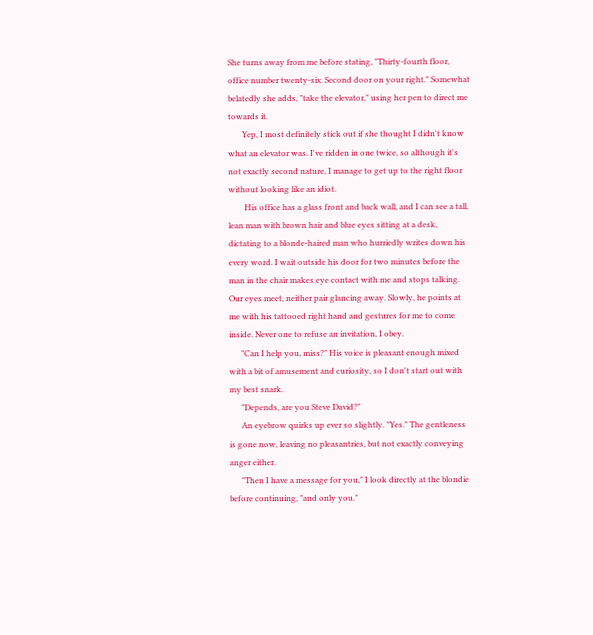She turns away from me before stating, "Thirty-fourth floor, office number twenty-six. Second door on your right." Somewhat belatedly she adds, "take the elevator," using her pen to direct me towards it.
       Yep, I most definitely stick out if she thought I didn't know what an elevator was. I've ridden in one twice, so although it's not exactly second nature, I manage to get up to the right floor without looking like an idiot.
        His office has a glass front and back wall, and I can see a tall, lean man with brown hair and blue eyes sitting at a desk, dictating to a blonde-haired man who hurriedly writes down his every word. I wait outside his door for two minutes before the man in the chair makes eye contact with me and stops talking. Our eyes meet, neither pair glancing away. Slowly, he points at me with his tattooed right hand and gestures for me to come inside. Never one to refuse an invitation, I obey.
      "Can I help you, miss?" His voice is pleasant enough mixed with a bit of amusement and curiosity, so I don't start out with my best snark.
      "Depends, are you Steve David?"
      An eyebrow quirks up ever so slightly. "Yes." The gentleness is gone now, leaving no pleasantries, but not exactly conveying anger either.
      "Then I have a message for you," I look directly at the blondie before continuing, "and only you."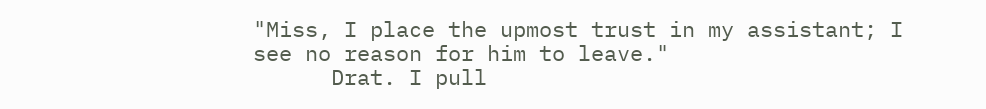"Miss, I place the upmost trust in my assistant; I see no reason for him to leave."
      Drat. I pull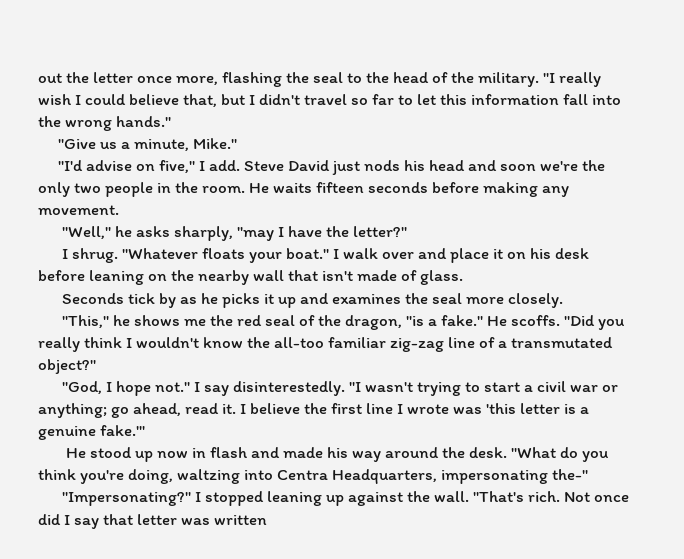out the letter once more, flashing the seal to the head of the military. "I really wish I could believe that, but I didn't travel so far to let this information fall into the wrong hands."
     "Give us a minute, Mike."
     "I'd advise on five," I add. Steve David just nods his head and soon we're the only two people in the room. He waits fifteen seconds before making any movement.
      "Well," he asks sharply, "may I have the letter?"
      I shrug. "Whatever floats your boat." I walk over and place it on his desk before leaning on the nearby wall that isn't made of glass.
      Seconds tick by as he picks it up and examines the seal more closely.
      "This," he shows me the red seal of the dragon, "is a fake." He scoffs. "Did you really think I wouldn't know the all-too familiar zig-zag line of a transmutated object?"
      "God, I hope not." I say disinterestedly. "I wasn't trying to start a civil war or anything; go ahead, read it. I believe the first line I wrote was 'this letter is a genuine fake.'"
       He stood up now in flash and made his way around the desk. "What do you think you're doing, waltzing into Centra Headquarters, impersonating the-"
      "Impersonating?" I stopped leaning up against the wall. "That's rich. Not once did I say that letter was written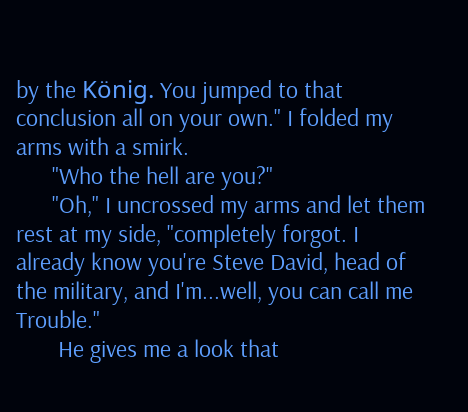by the König. You jumped to that conclusion all on your own." I folded my arms with a smirk.
      "Who the hell are you?"
      "Oh," I uncrossed my arms and let them rest at my side, "completely forgot. I already know you're Steve David, head of the military, and I'm...well, you can call me Trouble."
       He gives me a look that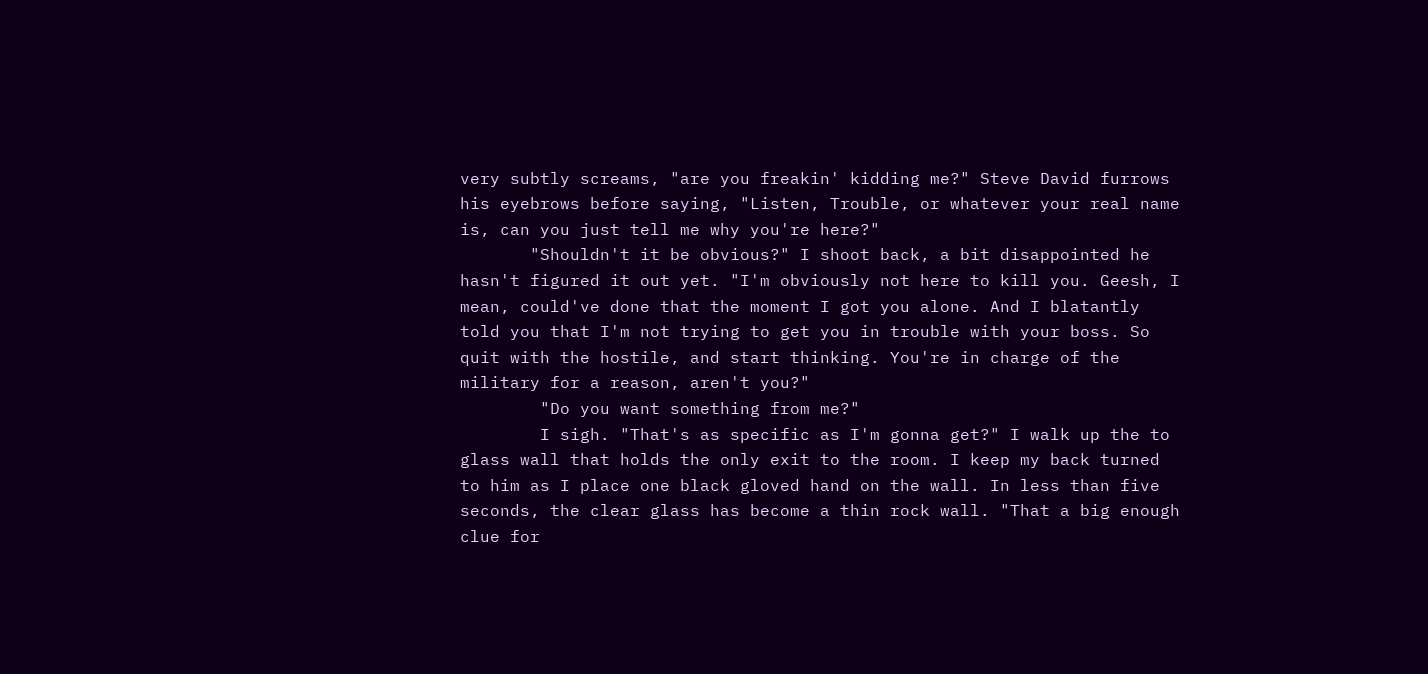very subtly screams, "are you freakin' kidding me?" Steve David furrows his eyebrows before saying, "Listen, Trouble, or whatever your real name is, can you just tell me why you're here?"
       "Shouldn't it be obvious?" I shoot back, a bit disappointed he hasn't figured it out yet. "I'm obviously not here to kill you. Geesh, I mean, could've done that the moment I got you alone. And I blatantly told you that I'm not trying to get you in trouble with your boss. So quit with the hostile, and start thinking. You're in charge of the military for a reason, aren't you?"
        "Do you want something from me?"
        I sigh. "That's as specific as I'm gonna get?" I walk up the to glass wall that holds the only exit to the room. I keep my back turned to him as I place one black gloved hand on the wall. In less than five seconds, the clear glass has become a thin rock wall. "That a big enough clue for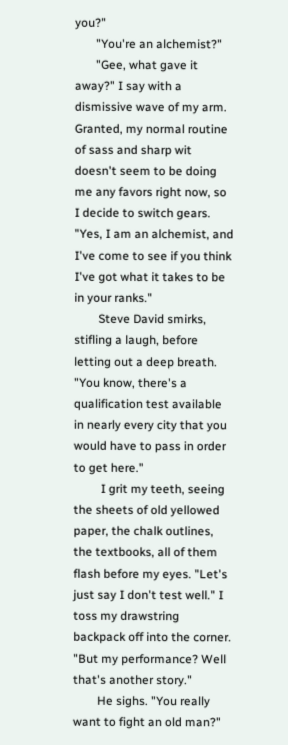you?"
       "You're an alchemist?"
       "Gee, what gave it away?" I say with a dismissive wave of my arm. Granted, my normal routine of sass and sharp wit doesn't seem to be doing me any favors right now, so I decide to switch gears. "Yes, I am an alchemist, and I've come to see if you think I've got what it takes to be in your ranks."
        Steve David smirks, stifling a laugh, before letting out a deep breath. "You know, there's a qualification test available in nearly every city that you would have to pass in order to get here."
         I grit my teeth, seeing the sheets of old yellowed paper, the chalk outlines, the textbooks, all of them flash before my eyes. "Let's just say I don't test well." I toss my drawstring backpack off into the corner. "But my performance? Well that's another story."
        He sighs. "You really want to fight an old man?"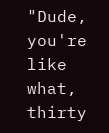"Dude, you're like what, thirty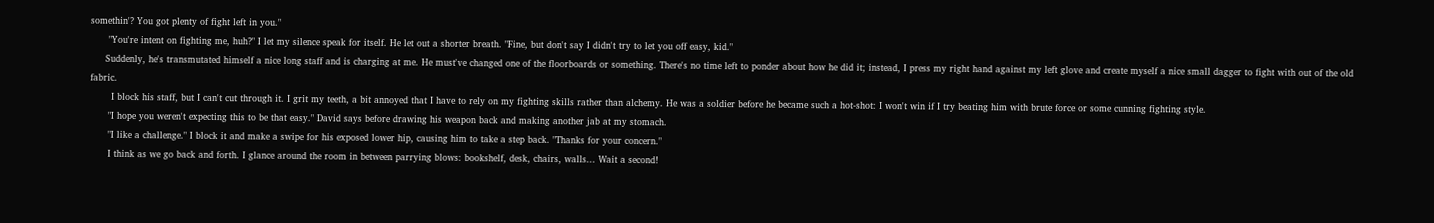somethin'? You got plenty of fight left in you."
      "You're intent on fighting me, huh?" I let my silence speak for itself. He let out a shorter breath. "Fine, but don't say I didn't try to let you off easy, kid."
     Suddenly, he's transmutated himself a nice long staff and is charging at me. He must've changed one of the floorboards or something. There's no time left to ponder about how he did it; instead, I press my right hand against my left glove and create myself a nice small dagger to fight with out of the old fabric.
       I block his staff, but I can't cut through it. I grit my teeth, a bit annoyed that I have to rely on my fighting skills rather than alchemy. He was a soldier before he became such a hot-shot: I won't win if I try beating him with brute force or some cunning fighting style.
      "I hope you weren't expecting this to be that easy." David says before drawing his weapon back and making another jab at my stomach.
      "I like a challenge." I block it and make a swipe for his exposed lower hip, causing him to take a step back. "Thanks for your concern."
      I think as we go back and forth. I glance around the room in between parrying blows: bookshelf, desk, chairs, walls... Wait a second!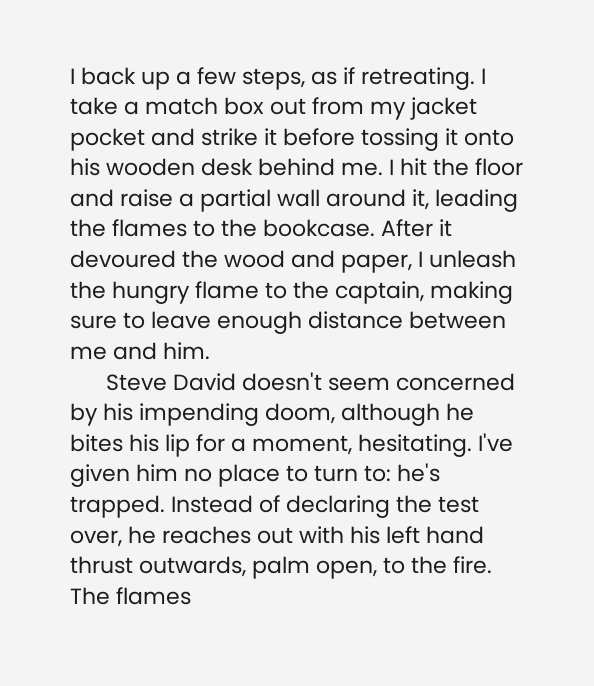I back up a few steps, as if retreating. I take a match box out from my jacket pocket and strike it before tossing it onto his wooden desk behind me. I hit the floor and raise a partial wall around it, leading the flames to the bookcase. After it devoured the wood and paper, I unleash the hungry flame to the captain, making sure to leave enough distance between me and him.
      Steve David doesn't seem concerned by his impending doom, although he bites his lip for a moment, hesitating. I've given him no place to turn to: he's trapped. Instead of declaring the test over, he reaches out with his left hand thrust outwards, palm open, to the fire. The flames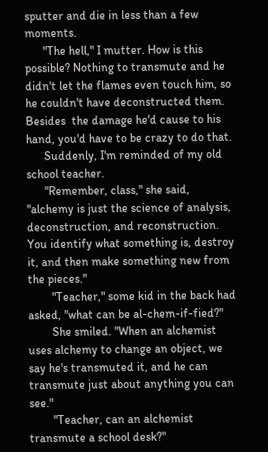sputter and die in less than a few moments.
      "The hell," I mutter. How is this possible? Nothing to transmute and he didn't let the flames even touch him, so he couldn't have deconstructed them. Besides  the damage he'd cause to his hand, you'd have to be crazy to do that.
      Suddenly, I'm reminded of my old school teacher.
      "Remember, class," she said, "alchemy is just the science of analysis, deconstruction, and reconstruction. You identify what something is, destroy it, and then make something new from the pieces."
        "Teacher," some kid in the back had asked, "what can be al-chem-if-fied?"
        She smiled. "When an alchemist uses alchemy to change an object, we say he's transmuted it, and he can transmute just about anything you can see."
        "Teacher, can an alchemist transmute a school desk?"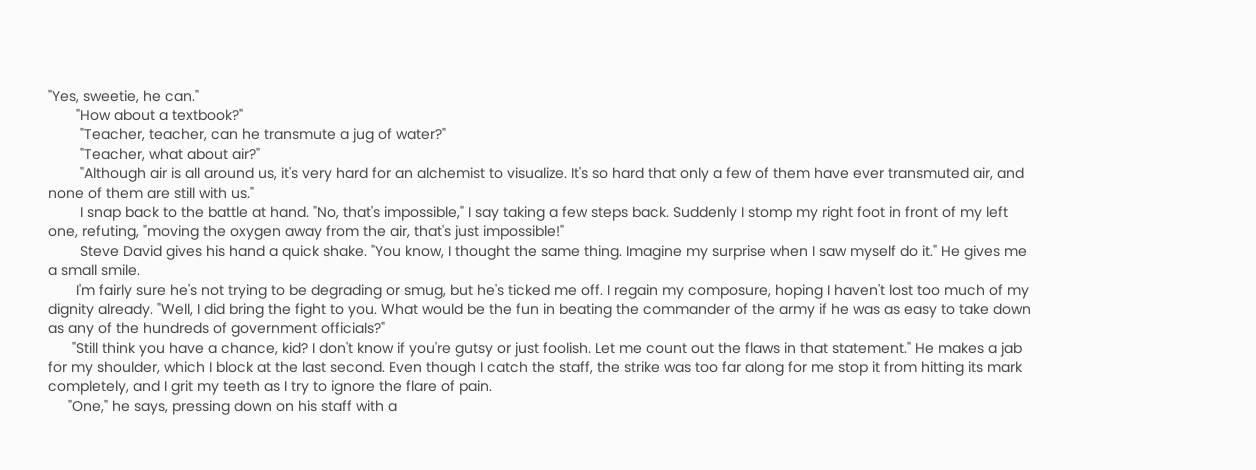"Yes, sweetie, he can."
       "How about a textbook?"
        "Teacher, teacher, can he transmute a jug of water?"
        "Teacher, what about air?"
        "Although air is all around us, it's very hard for an alchemist to visualize. It's so hard that only a few of them have ever transmuted air, and none of them are still with us."
        I snap back to the battle at hand. "No, that's impossible," I say taking a few steps back. Suddenly I stomp my right foot in front of my left one, refuting, "moving the oxygen away from the air, that's just impossible!"
        Steve David gives his hand a quick shake. "You know, I thought the same thing. Imagine my surprise when I saw myself do it." He gives me a small smile.
       I'm fairly sure he's not trying to be degrading or smug, but he's ticked me off. I regain my composure, hoping I haven't lost too much of my dignity already. "Well, I did bring the fight to you. What would be the fun in beating the commander of the army if he was as easy to take down as any of the hundreds of government officials?"
      "Still think you have a chance, kid? I don't know if you're gutsy or just foolish. Let me count out the flaws in that statement." He makes a jab for my shoulder, which I block at the last second. Even though I catch the staff, the strike was too far along for me stop it from hitting its mark completely, and I grit my teeth as I try to ignore the flare of pain.
     "One," he says, pressing down on his staff with a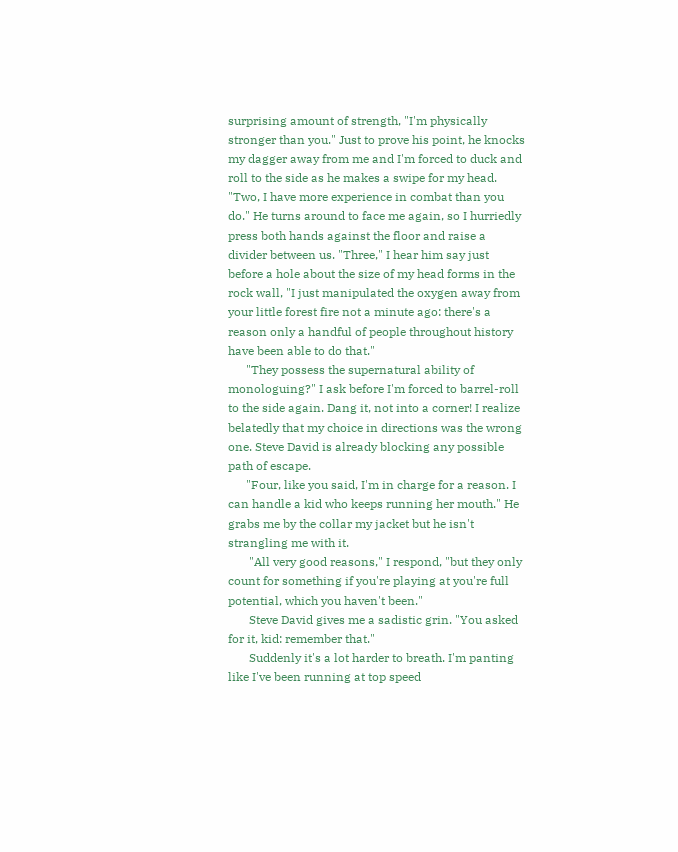surprising amount of strength, "I'm physically stronger than you." Just to prove his point, he knocks my dagger away from me and I'm forced to duck and roll to the side as he makes a swipe for my head. "Two, I have more experience in combat than you do." He turns around to face me again, so I hurriedly press both hands against the floor and raise a divider between us. "Three," I hear him say just before a hole about the size of my head forms in the rock wall, "I just manipulated the oxygen away from your little forest fire not a minute ago: there's a reason only a handful of people throughout history have been able to do that."
      "They possess the supernatural ability of monologuing?" I ask before I'm forced to barrel-roll to the side again. Dang it, not into a corner! I realize belatedly that my choice in directions was the wrong one. Steve David is already blocking any possible path of escape.
      "Four, like you said, I'm in charge for a reason. I can handle a kid who keeps running her mouth." He grabs me by the collar my jacket but he isn't strangling me with it.
       "All very good reasons," I respond, "but they only count for something if you're playing at you're full potential, which you haven't been."
       Steve David gives me a sadistic grin. "You asked for it, kid: remember that."
       Suddenly it's a lot harder to breath. I'm panting like I've been running at top speed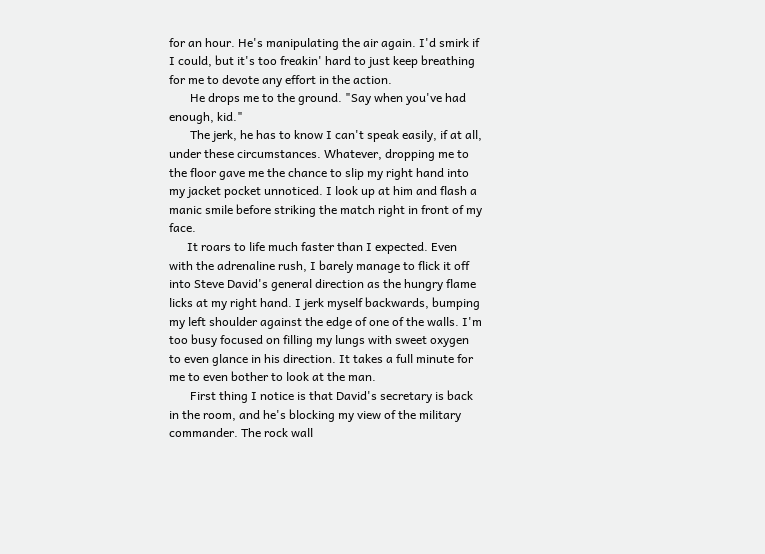for an hour. He's manipulating the air again. I'd smirk if I could, but it's too freakin' hard to just keep breathing for me to devote any effort in the action.
       He drops me to the ground. "Say when you've had enough, kid."
       The jerk, he has to know I can't speak easily, if at all, under these circumstances. Whatever, dropping me to the floor gave me the chance to slip my right hand into my jacket pocket unnoticed. I look up at him and flash a manic smile before striking the match right in front of my face.
      It roars to life much faster than I expected. Even with the adrenaline rush, I barely manage to flick it off into Steve David's general direction as the hungry flame licks at my right hand. I jerk myself backwards, bumping my left shoulder against the edge of one of the walls. I'm too busy focused on filling my lungs with sweet oxygen to even glance in his direction. It takes a full minute for me to even bother to look at the man.
       First thing I notice is that David's secretary is back in the room, and he's blocking my view of the military commander. The rock wall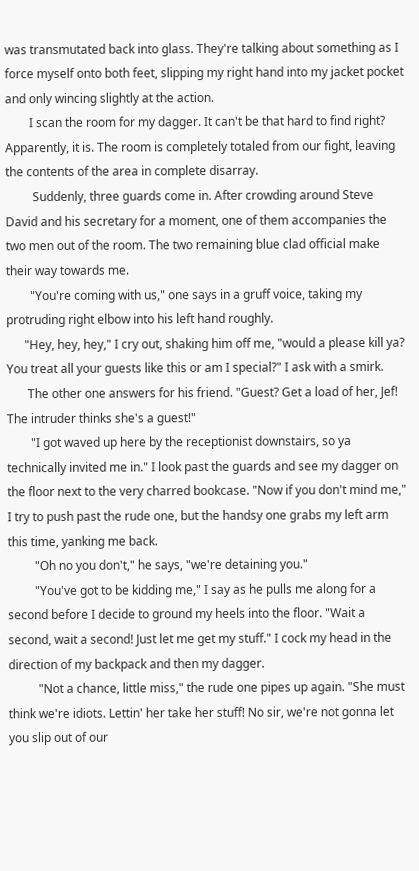was transmutated back into glass. They're talking about something as I force myself onto both feet, slipping my right hand into my jacket pocket and only wincing slightly at the action.
        I scan the room for my dagger. It can't be that hard to find right? Apparently, it is. The room is completely totaled from our fight, leaving the contents of the area in complete disarray.
         Suddenly, three guards come in. After crowding around Steve David and his secretary for a moment, one of them accompanies the two men out of the room. The two remaining blue clad official make their way towards me.
        "You're coming with us," one says in a gruff voice, taking my protruding right elbow into his left hand roughly.
      "Hey, hey, hey," I cry out, shaking him off me, "would a please kill ya? You treat all your guests like this or am I special?" I ask with a smirk.
       The other one answers for his friend. "Guest? Get a load of her, Jef! The intruder thinks she's a guest!"
        "I got waved up here by the receptionist downstairs, so ya technically invited me in." I look past the guards and see my dagger on the floor next to the very charred bookcase. "Now if you don't mind me," I try to push past the rude one, but the handsy one grabs my left arm this time, yanking me back.
         "Oh no you don't," he says, "we're detaining you."
         "You've got to be kidding me," I say as he pulls me along for a second before I decide to ground my heels into the floor. "Wait a second, wait a second! Just let me get my stuff." I cock my head in the direction of my backpack and then my dagger.
          "Not a chance, little miss," the rude one pipes up again. "She must think we're idiots. Lettin' her take her stuff! No sir, we're not gonna let you slip out of our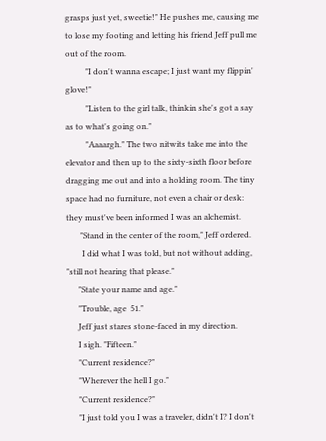grasps just yet, sweetie!" He pushes me, causing me to lose my footing and letting his friend Jeff pull me out of the room.
          "I don't wanna escape; I just want my flippin' glove!"
          "Listen to the girl talk, thinkin she's got a say as to what's going on."
          "Aaaargh." The two nitwits take me into the elevator and then up to the sixty-sixth floor before dragging me out and into a holding room. The tiny space had no furniture, not even a chair or desk: they must've been informed I was an alchemist.
       "Stand in the center of the room," Jeff ordered.
        I did what I was told, but not without adding, "still not hearing that please."
      "State your name and age."
      "Trouble, age  51."
      Jeff just stares stone-faced in my direction.
      I sigh. "Fifteen."
      "Current residence?"
      "Wherever the hell I go."
      "Current residence?"
      "I just told you I was a traveler, didn't I? I don't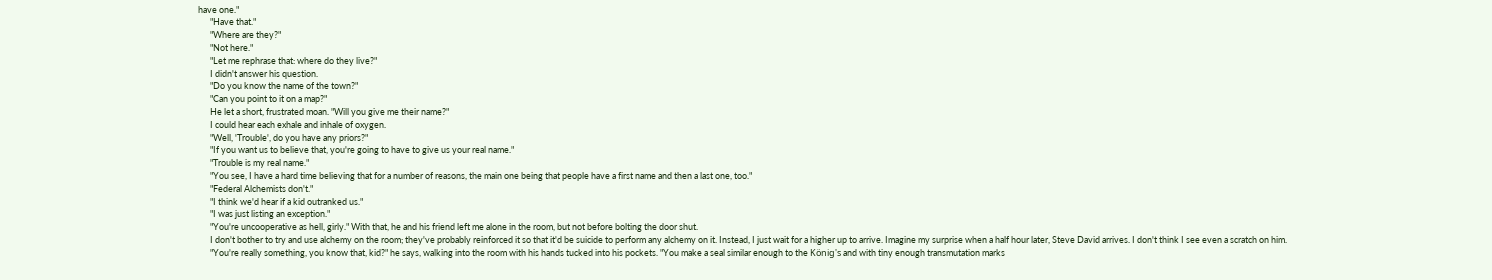have one."
      "Have that."
      "Where are they?"
      "Not here."
      "Let me rephrase that: where do they live?"
      I didn't answer his question.
      "Do you know the name of the town?"
      "Can you point to it on a map?"
      He let a short, frustrated moan. "Will you give me their name?"
      I could hear each exhale and inhale of oxygen.
      "Well, 'Trouble', do you have any priors?"
      "If you want us to believe that, you're going to have to give us your real name."
      "Trouble is my real name."
      "You see, I have a hard time believing that for a number of reasons, the main one being that people have a first name and then a last one, too."
      "Federal Alchemists don't."
      "I think we'd hear if a kid outranked us."
      "I was just listing an exception."
      "You're uncooperative as hell, girly." With that, he and his friend left me alone in the room, but not before bolting the door shut.
      I don't bother to try and use alchemy on the room; they've probably reinforced it so that it'd be suicide to perform any alchemy on it. Instead, I just wait for a higher up to arrive. Imagine my surprise when a half hour later, Steve David arrives. I don't think I see even a scratch on him.
      "You're really something, you know that, kid?" he says, walking into the room with his hands tucked into his pockets. "You make a seal similar enough to the König's and with tiny enough transmutation marks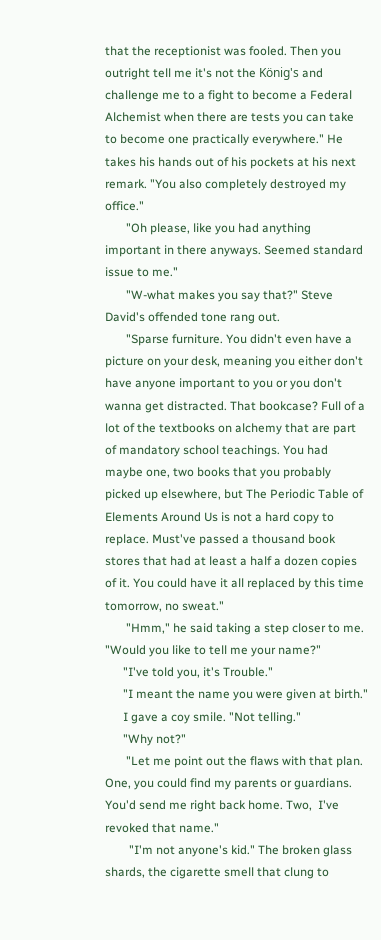that the receptionist was fooled. Then you outright tell me it's not the König's and challenge me to a fight to become a Federal Alchemist when there are tests you can take to become one practically everywhere." He takes his hands out of his pockets at his next remark. "You also completely destroyed my office."
       "Oh please, like you had anything important in there anyways. Seemed standard issue to me."
       "W-what makes you say that?" Steve David's offended tone rang out.
       "Sparse furniture. You didn't even have a picture on your desk, meaning you either don't have anyone important to you or you don't wanna get distracted. That bookcase? Full of a lot of the textbooks on alchemy that are part of mandatory school teachings. You had maybe one, two books that you probably picked up elsewhere, but The Periodic Table of Elements Around Us is not a hard copy to replace. Must've passed a thousand book stores that had at least a half a dozen copies of it. You could have it all replaced by this time tomorrow, no sweat."
       "Hmm," he said taking a step closer to me. "Would you like to tell me your name?"
      "I've told you, it's Trouble."
      "I meant the name you were given at birth."
      I gave a coy smile. "Not telling."
      "Why not?"
       "Let me point out the flaws with that plan. One, you could find my parents or guardians. You'd send me right back home. Two,  I've revoked that name."
        "I'm not anyone's kid." The broken glass shards, the cigarette smell that clung to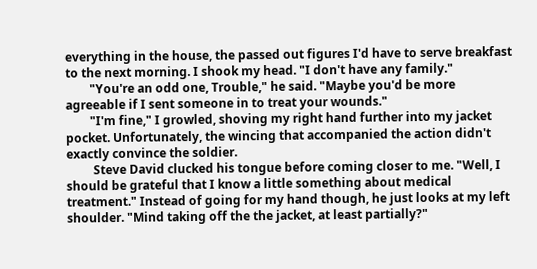everything in the house, the passed out figures I'd have to serve breakfast to the next morning. I shook my head. "I don't have any family."
        "You're an odd one, Trouble," he said. "Maybe you'd be more agreeable if I sent someone in to treat your wounds."
        "I'm fine," I growled, shoving my right hand further into my jacket pocket. Unfortunately, the wincing that accompanied the action didn't exactly convince the soldier.
         Steve David clucked his tongue before coming closer to me. "Well, I should be grateful that I know a little something about medical treatment." Instead of going for my hand though, he just looks at my left shoulder. "Mind taking off the the jacket, at least partially?"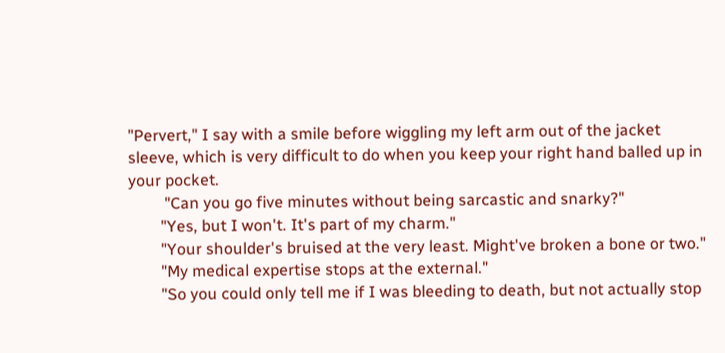"Pervert," I say with a smile before wiggling my left arm out of the jacket sleeve, which is very difficult to do when you keep your right hand balled up in your pocket.
         "Can you go five minutes without being sarcastic and snarky?"
        "Yes, but I won't. It's part of my charm."
        "Your shoulder's bruised at the very least. Might've broken a bone or two."
        "My medical expertise stops at the external."
        "So you could only tell me if I was bleeding to death, but not actually stop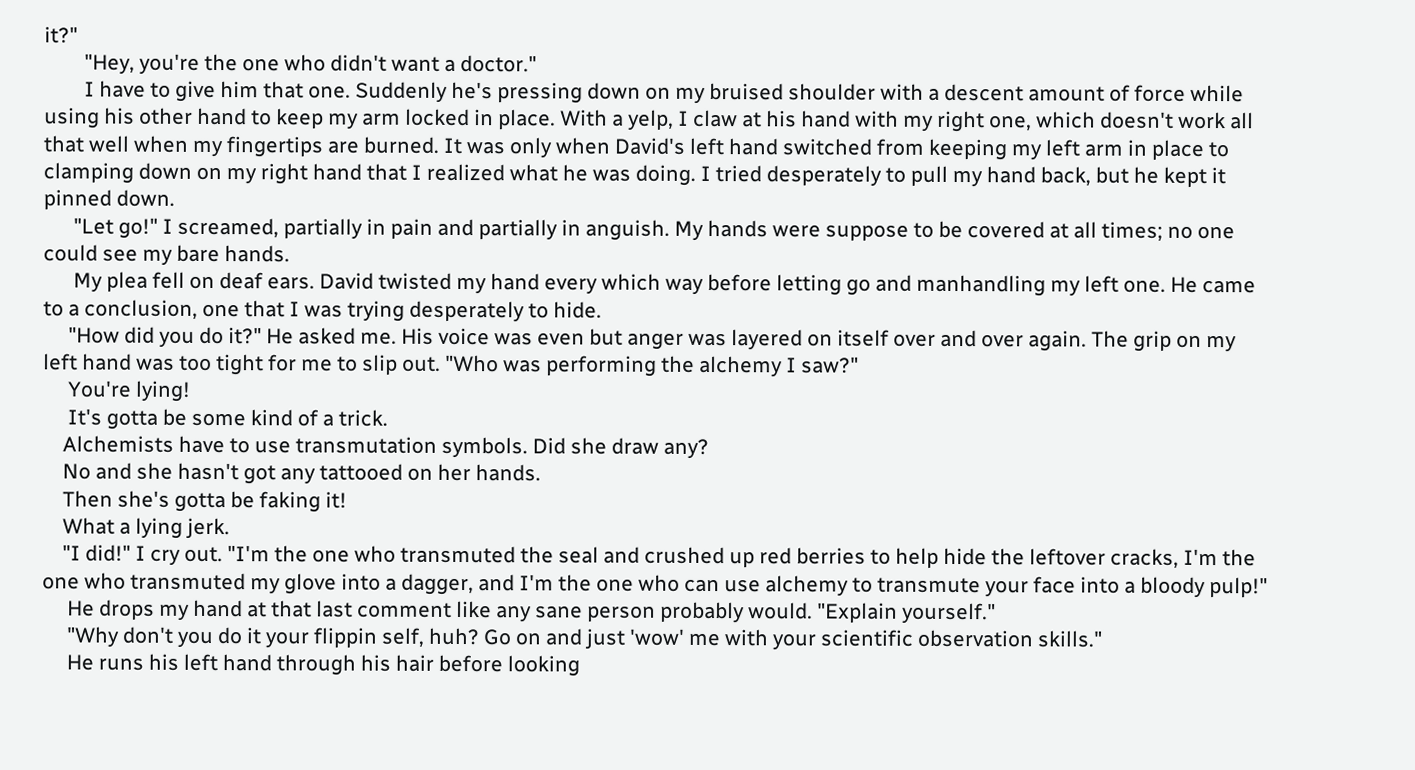it?"
        "Hey, you're the one who didn't want a doctor."
        I have to give him that one. Suddenly he's pressing down on my bruised shoulder with a descent amount of force while using his other hand to keep my arm locked in place. With a yelp, I claw at his hand with my right one, which doesn't work all that well when my fingertips are burned. It was only when David's left hand switched from keeping my left arm in place to clamping down on my right hand that I realized what he was doing. I tried desperately to pull my hand back, but he kept it pinned down.
      "Let go!" I screamed, partially in pain and partially in anguish. My hands were suppose to be covered at all times; no one could see my bare hands.
      My plea fell on deaf ears. David twisted my hand every which way before letting go and manhandling my left one. He came to a conclusion, one that I was trying desperately to hide.
     "How did you do it?" He asked me. His voice was even but anger was layered on itself over and over again. The grip on my left hand was too tight for me to slip out. "Who was performing the alchemy I saw?"
     You're lying!
     It's gotta be some kind of a trick.
    Alchemists have to use transmutation symbols. Did she draw any?
    No and she hasn't got any tattooed on her hands.
    Then she's gotta be faking it!
    What a lying jerk.
    "I did!" I cry out. "I'm the one who transmuted the seal and crushed up red berries to help hide the leftover cracks, I'm the one who transmuted my glove into a dagger, and I'm the one who can use alchemy to transmute your face into a bloody pulp!"
     He drops my hand at that last comment like any sane person probably would. "Explain yourself."
     "Why don't you do it your flippin self, huh? Go on and just 'wow' me with your scientific observation skills."
     He runs his left hand through his hair before looking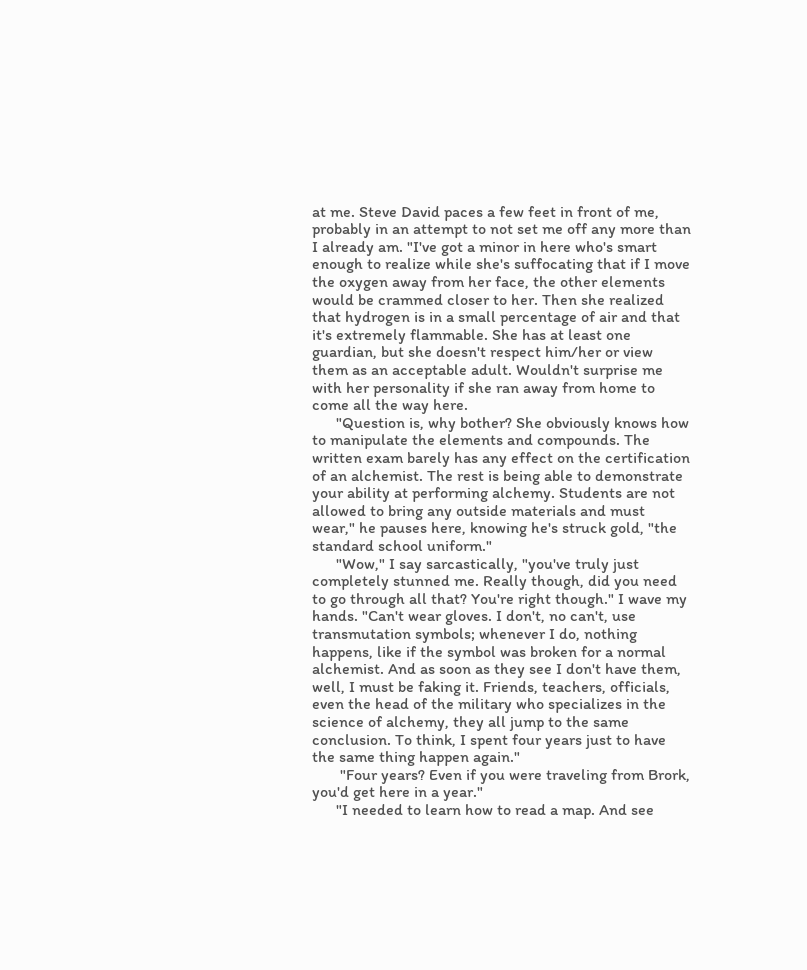at me. Steve David paces a few feet in front of me, probably in an attempt to not set me off any more than I already am. "I've got a minor in here who's smart enough to realize while she's suffocating that if I move the oxygen away from her face, the other elements would be crammed closer to her. Then she realized that hydrogen is in a small percentage of air and that it's extremely flammable. She has at least one guardian, but she doesn't respect him/her or view them as an acceptable adult. Wouldn't surprise me with her personality if she ran away from home to come all the way here.
      "Question is, why bother? She obviously knows how to manipulate the elements and compounds. The written exam barely has any effect on the certification of an alchemist. The rest is being able to demonstrate your ability at performing alchemy. Students are not allowed to bring any outside materials and must wear," he pauses here, knowing he's struck gold, "the standard school uniform."
      "Wow," I say sarcastically, "you've truly just completely stunned me. Really though, did you need to go through all that? You're right though." I wave my hands. "Can't wear gloves. I don't, no can't, use transmutation symbols; whenever I do, nothing happens, like if the symbol was broken for a normal alchemist. And as soon as they see I don't have them, well, I must be faking it. Friends, teachers, officials, even the head of the military who specializes in the science of alchemy, they all jump to the same conclusion. To think, I spent four years just to have the same thing happen again."
       "Four years? Even if you were traveling from Brork, you'd get here in a year."
      "I needed to learn how to read a map. And see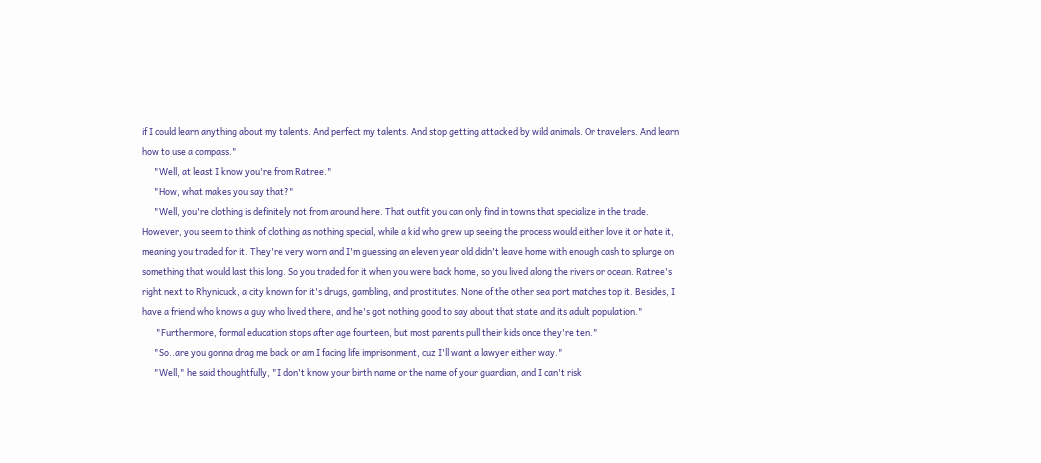if I could learn anything about my talents. And perfect my talents. And stop getting attacked by wild animals. Or travelers. And learn how to use a compass."
      "Well, at least I know you're from Ratree."
      "How, what makes you say that?"
      "Well, you're clothing is definitely not from around here. That outfit you can only find in towns that specialize in the trade. However, you seem to think of clothing as nothing special, while a kid who grew up seeing the process would either love it or hate it, meaning you traded for it. They're very worn and I'm guessing an eleven year old didn't leave home with enough cash to splurge on something that would last this long. So you traded for it when you were back home, so you lived along the rivers or ocean. Ratree's right next to Rhynicuck, a city known for it's drugs, gambling, and prostitutes. None of the other sea port matches top it. Besides, I have a friend who knows a guy who lived there, and he's got nothing good to say about that state and its adult population."
       "Furthermore, formal education stops after age fourteen, but most parents pull their kids once they're ten."
      "So..are you gonna drag me back or am I facing life imprisonment, cuz I'll want a lawyer either way."
      "Well," he said thoughtfully, "I don't know your birth name or the name of your guardian, and I can't risk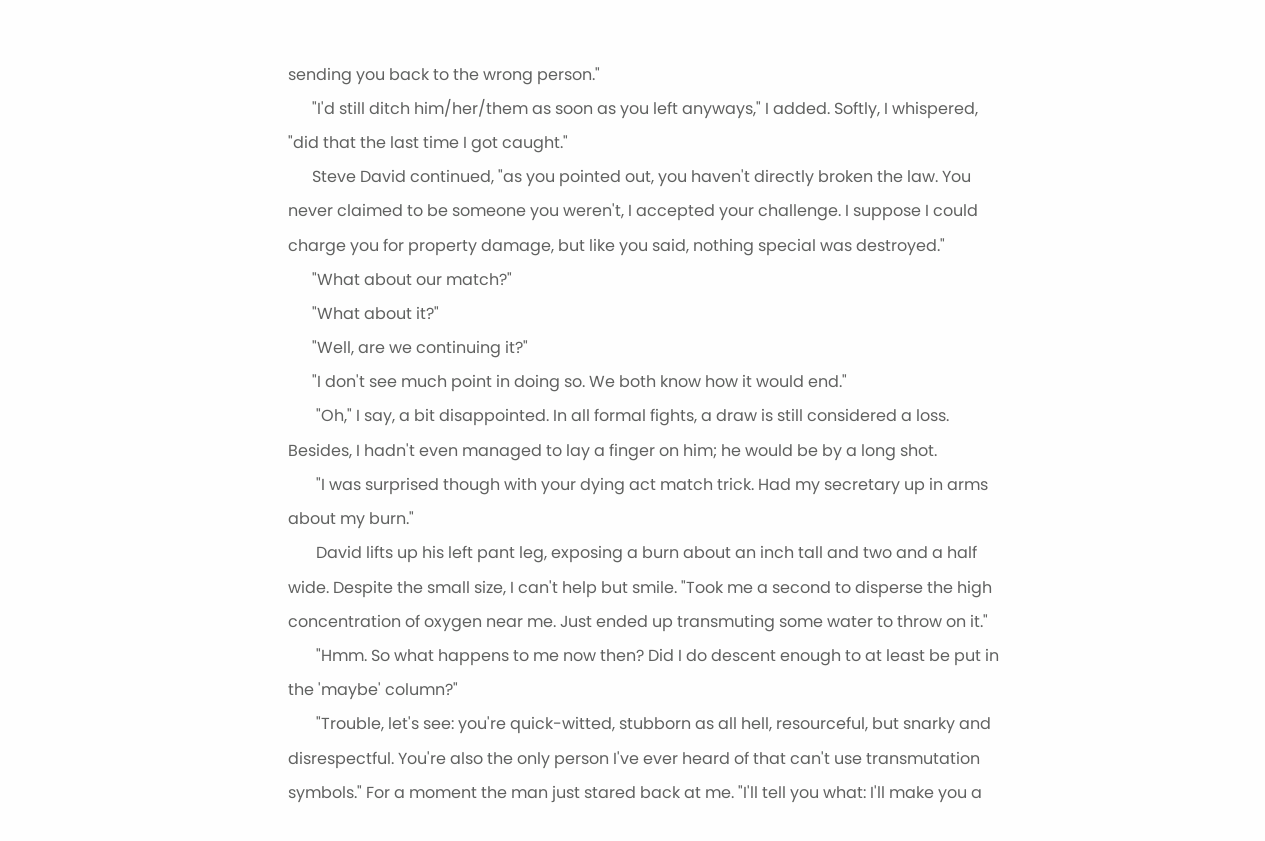sending you back to the wrong person."
      "I'd still ditch him/her/them as soon as you left anyways," I added. Softly, I whispered, "did that the last time I got caught."
      Steve David continued, "as you pointed out, you haven't directly broken the law. You never claimed to be someone you weren't, I accepted your challenge. I suppose I could charge you for property damage, but like you said, nothing special was destroyed."
      "What about our match?"
      "What about it?"
      "Well, are we continuing it?"
      "I don't see much point in doing so. We both know how it would end."
       "Oh," I say, a bit disappointed. In all formal fights, a draw is still considered a loss. Besides, I hadn't even managed to lay a finger on him; he would be by a long shot.
       "I was surprised though with your dying act match trick. Had my secretary up in arms about my burn."
       David lifts up his left pant leg, exposing a burn about an inch tall and two and a half wide. Despite the small size, I can't help but smile. "Took me a second to disperse the high concentration of oxygen near me. Just ended up transmuting some water to throw on it."
       "Hmm. So what happens to me now then? Did I do descent enough to at least be put in the 'maybe' column?"
       "Trouble, let's see: you're quick-witted, stubborn as all hell, resourceful, but snarky and disrespectful. You're also the only person I've ever heard of that can't use transmutation symbols." For a moment the man just stared back at me. "I'll tell you what: I'll make you a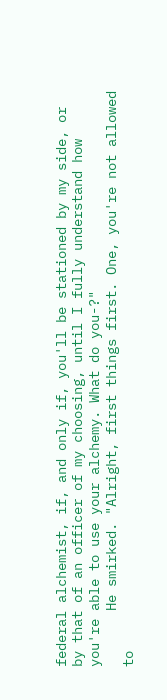federal alchemist, if, and only if, you'll be stationed by my side, or by that of an officer of my choosing, until I fully understand how you're able to use your alchemy. What do you-?"
       He smirked. "Alright, first things first. One, you're not allowed to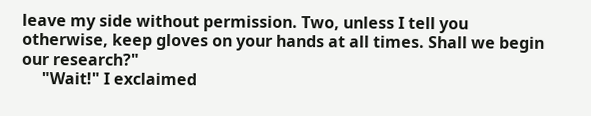leave my side without permission. Two, unless I tell you otherwise, keep gloves on your hands at all times. Shall we begin our research?"
     "Wait!" I exclaimed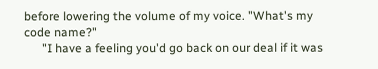before lowering the volume of my voice. "What's my code name?"
      "I have a feeling you'd go back on our deal if it was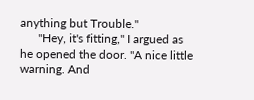anything but Trouble."
      "Hey, it's fitting," I argued as he opened the door. "A nice little warning. And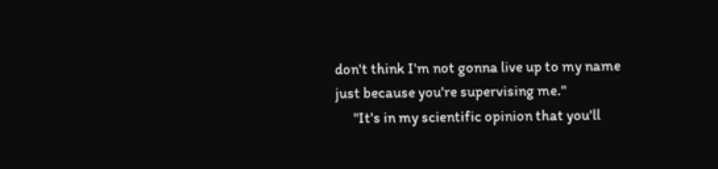don't think I'm not gonna live up to my name just because you're supervising me."
      "It's in my scientific opinion that you'll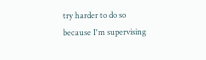try harder to do so because I'm supervising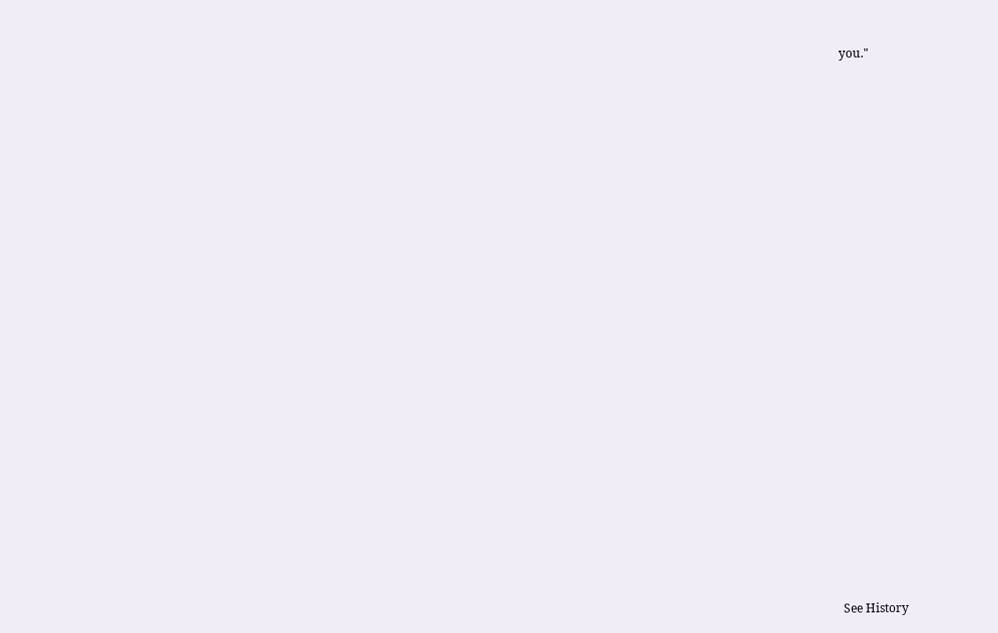you."




































See History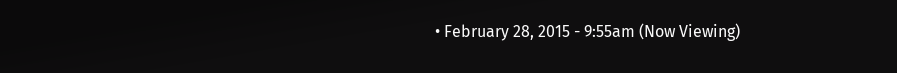• February 28, 2015 - 9:55am (Now Viewing)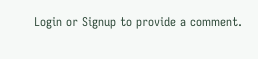Login or Signup to provide a comment.